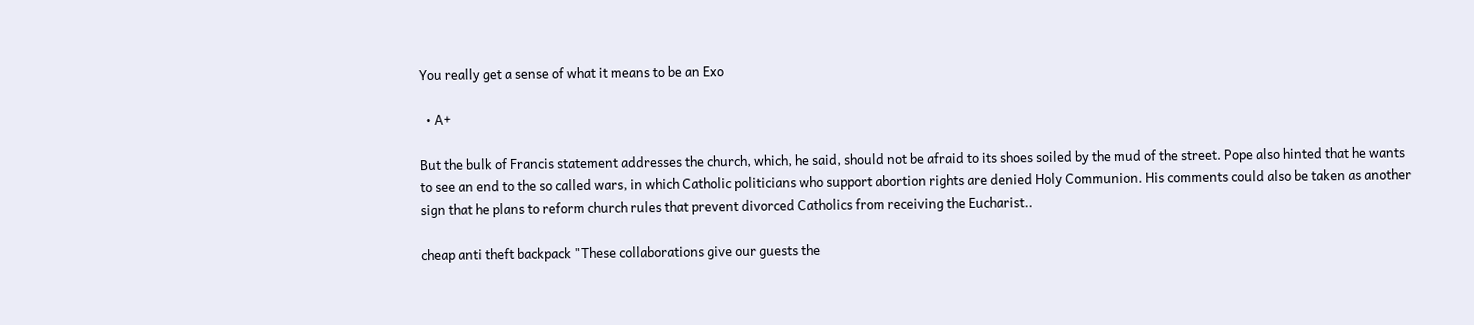You really get a sense of what it means to be an Exo

  • A+

But the bulk of Francis statement addresses the church, which, he said, should not be afraid to its shoes soiled by the mud of the street. Pope also hinted that he wants to see an end to the so called wars, in which Catholic politicians who support abortion rights are denied Holy Communion. His comments could also be taken as another sign that he plans to reform church rules that prevent divorced Catholics from receiving the Eucharist..

cheap anti theft backpack "These collaborations give our guests the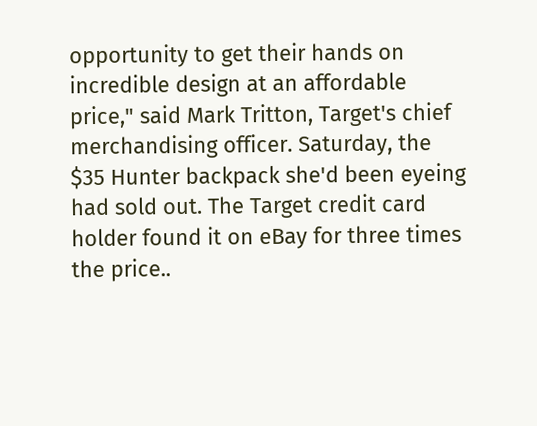opportunity to get their hands on incredible design at an affordable price," said Mark Tritton, Target's chief merchandising officer. Saturday, the $35 Hunter backpack she'd been eyeing had sold out. The Target credit card holder found it on eBay for three times the price..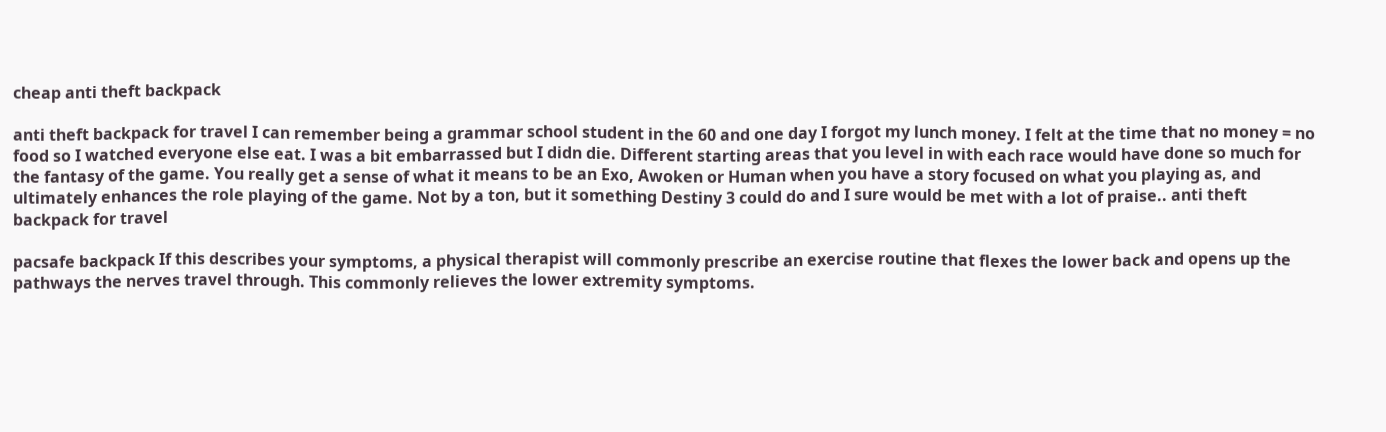cheap anti theft backpack

anti theft backpack for travel I can remember being a grammar school student in the 60 and one day I forgot my lunch money. I felt at the time that no money = no food so I watched everyone else eat. I was a bit embarrassed but I didn die. Different starting areas that you level in with each race would have done so much for the fantasy of the game. You really get a sense of what it means to be an Exo, Awoken or Human when you have a story focused on what you playing as, and ultimately enhances the role playing of the game. Not by a ton, but it something Destiny 3 could do and I sure would be met with a lot of praise.. anti theft backpack for travel

pacsafe backpack If this describes your symptoms, a physical therapist will commonly prescribe an exercise routine that flexes the lower back and opens up the pathways the nerves travel through. This commonly relieves the lower extremity symptoms.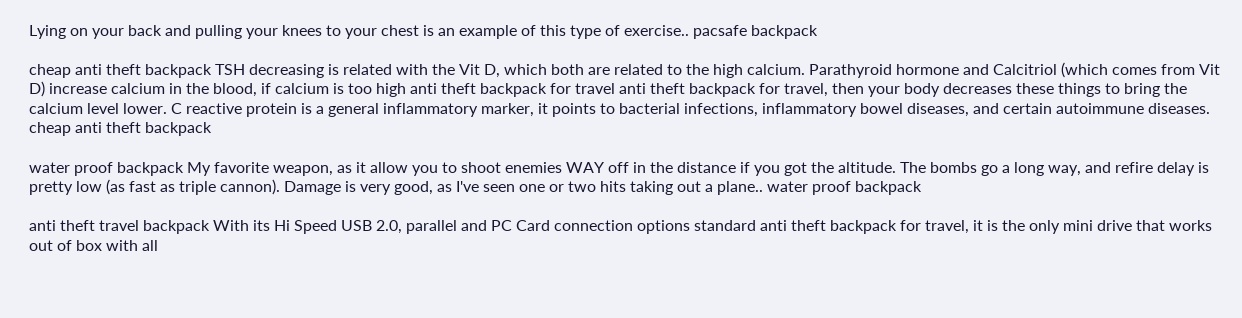Lying on your back and pulling your knees to your chest is an example of this type of exercise.. pacsafe backpack

cheap anti theft backpack TSH decreasing is related with the Vit D, which both are related to the high calcium. Parathyroid hormone and Calcitriol (which comes from Vit D) increase calcium in the blood, if calcium is too high anti theft backpack for travel anti theft backpack for travel, then your body decreases these things to bring the calcium level lower. C reactive protein is a general inflammatory marker, it points to bacterial infections, inflammatory bowel diseases, and certain autoimmune diseases. cheap anti theft backpack

water proof backpack My favorite weapon, as it allow you to shoot enemies WAY off in the distance if you got the altitude. The bombs go a long way, and refire delay is pretty low (as fast as triple cannon). Damage is very good, as I've seen one or two hits taking out a plane.. water proof backpack

anti theft travel backpack With its Hi Speed USB 2.0, parallel and PC Card connection options standard anti theft backpack for travel, it is the only mini drive that works out of box with all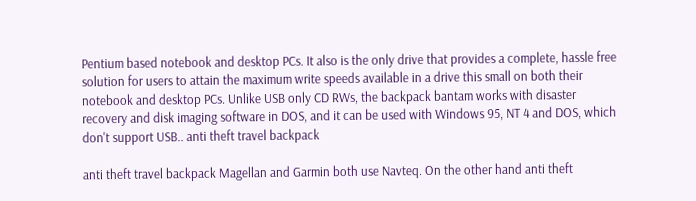Pentium based notebook and desktop PCs. It also is the only drive that provides a complete, hassle free solution for users to attain the maximum write speeds available in a drive this small on both their notebook and desktop PCs. Unlike USB only CD RWs, the backpack bantam works with disaster recovery and disk imaging software in DOS, and it can be used with Windows 95, NT 4 and DOS, which don't support USB.. anti theft travel backpack

anti theft travel backpack Magellan and Garmin both use Navteq. On the other hand anti theft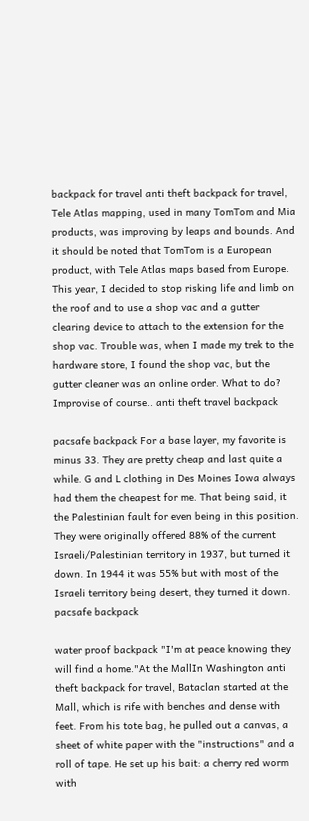backpack for travel anti theft backpack for travel, Tele Atlas mapping, used in many TomTom and Mia products, was improving by leaps and bounds. And it should be noted that TomTom is a European product, with Tele Atlas maps based from Europe. This year, I decided to stop risking life and limb on the roof and to use a shop vac and a gutter clearing device to attach to the extension for the shop vac. Trouble was, when I made my trek to the hardware store, I found the shop vac, but the gutter cleaner was an online order. What to do? Improvise of course.. anti theft travel backpack

pacsafe backpack For a base layer, my favorite is minus 33. They are pretty cheap and last quite a while. G and L clothing in Des Moines Iowa always had them the cheapest for me. That being said, it the Palestinian fault for even being in this position. They were originally offered 88% of the current Israeli/Palestinian territory in 1937, but turned it down. In 1944 it was 55% but with most of the Israeli territory being desert, they turned it down. pacsafe backpack

water proof backpack "I'm at peace knowing they will find a home."At the MallIn Washington anti theft backpack for travel, Bataclan started at the Mall, which is rife with benches and dense with feet. From his tote bag, he pulled out a canvas, a sheet of white paper with the "instructions" and a roll of tape. He set up his bait: a cherry red worm with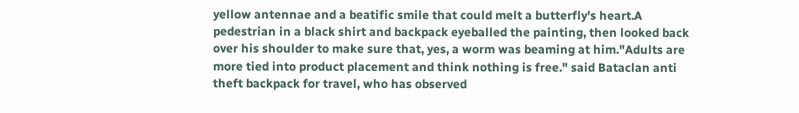yellow antennae and a beatific smile that could melt a butterfly's heart.A pedestrian in a black shirt and backpack eyeballed the painting, then looked back over his shoulder to make sure that, yes, a worm was beaming at him."Adults are more tied into product placement and think nothing is free." said Bataclan anti theft backpack for travel, who has observed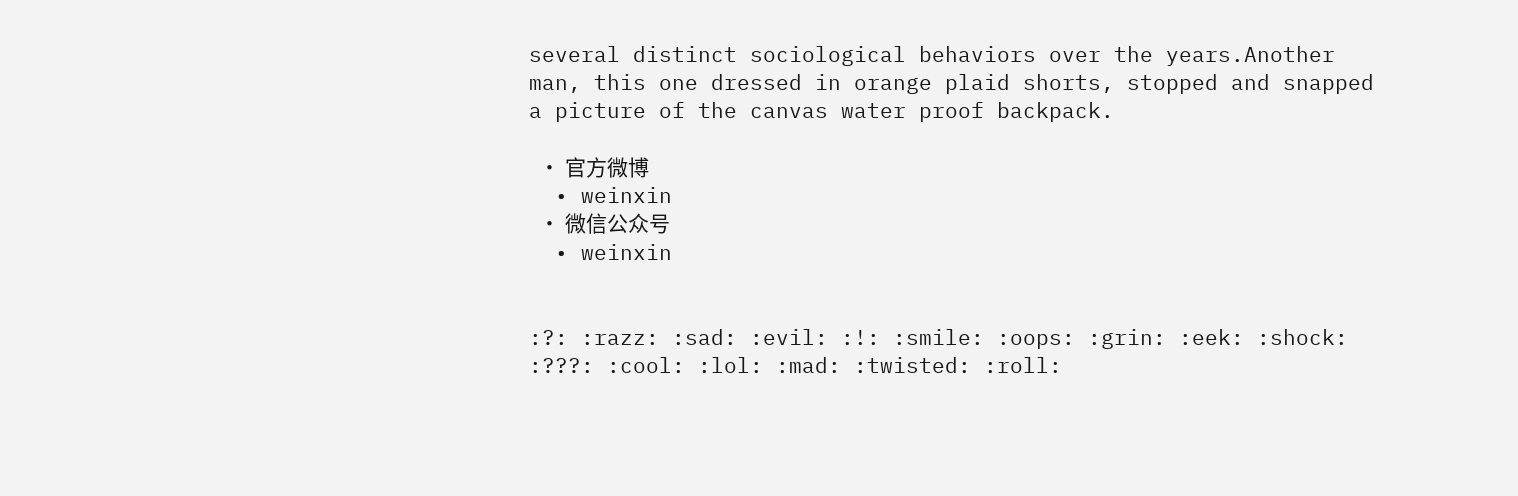several distinct sociological behaviors over the years.Another man, this one dressed in orange plaid shorts, stopped and snapped a picture of the canvas water proof backpack.

  • 官方微博
  • weinxin
  • 微信公众号
  • weinxin


:?: :razz: :sad: :evil: :!: :smile: :oops: :grin: :eek: :shock: :???: :cool: :lol: :mad: :twisted: :roll: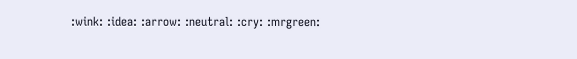:wink: :idea: :arrow: :neutral: :cry: :mrgreen: